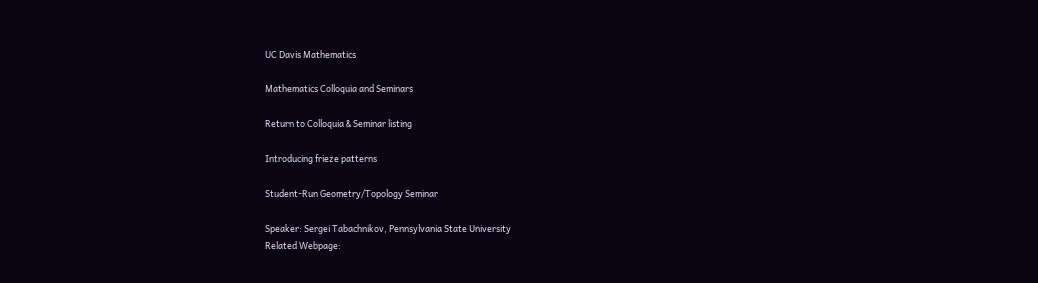UC Davis Mathematics

Mathematics Colloquia and Seminars

Return to Colloquia & Seminar listing

Introducing frieze patterns

Student-Run Geometry/Topology Seminar

Speaker: Sergei Tabachnikov, Pennsylvania State University
Related Webpage: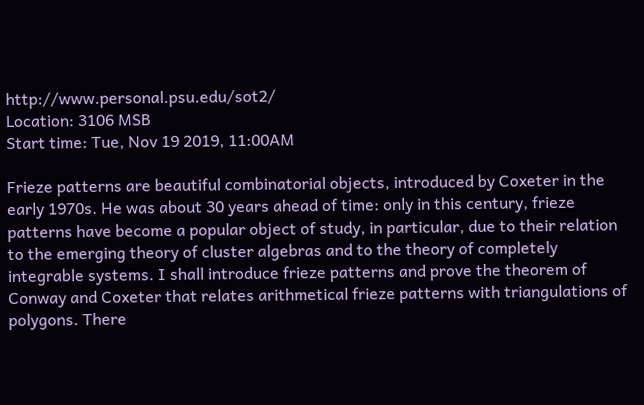http://www.personal.psu.edu/sot2/
Location: 3106 MSB
Start time: Tue, Nov 19 2019, 11:00AM

Frieze patterns are beautiful combinatorial objects, introduced by Coxeter in the early 1970s. He was about 30 years ahead of time: only in this century, frieze patterns have become a popular object of study, in particular, due to their relation to the emerging theory of cluster algebras and to the theory of completely integrable systems. I shall introduce frieze patterns and prove the theorem of Conway and Coxeter that relates arithmetical frieze patterns with triangulations of polygons. There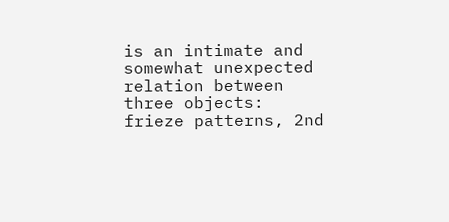is an intimate and somewhat unexpected relation between three objects: frieze patterns, 2nd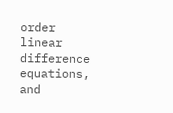order linear difference equations, and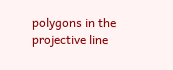polygons in the projective line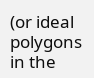(or ideal polygons in the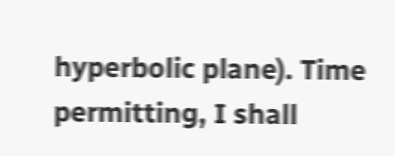hyperbolic plane). Time permitting, I shall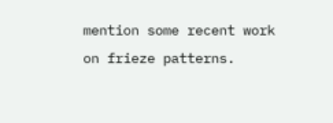mention some recent work on frieze patterns.